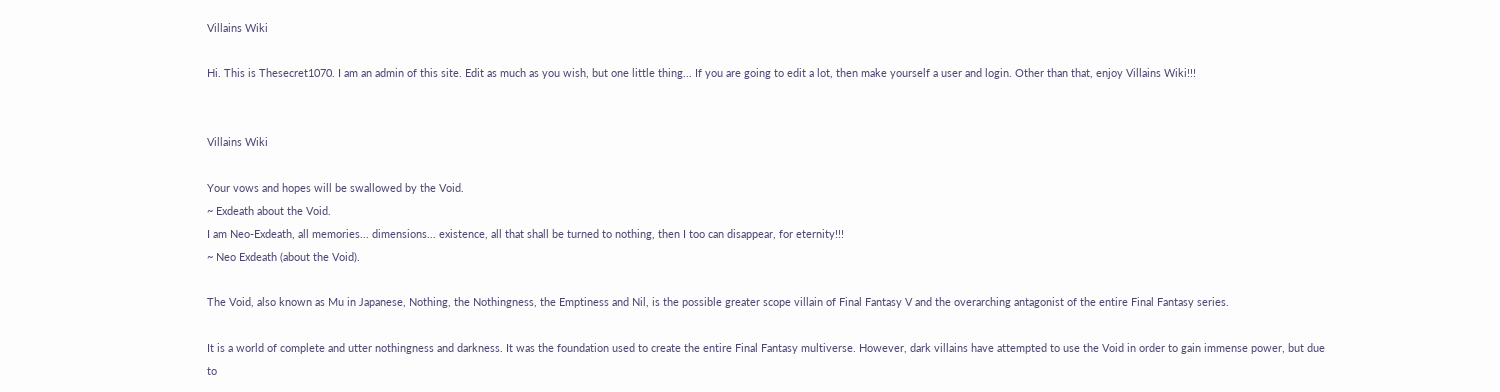Villains Wiki

Hi. This is Thesecret1070. I am an admin of this site. Edit as much as you wish, but one little thing... If you are going to edit a lot, then make yourself a user and login. Other than that, enjoy Villains Wiki!!!


Villains Wiki

Your vows and hopes will be swallowed by the Void.
~ Exdeath about the Void.
I am Neo-Exdeath, all memories... dimensions... existence, all that shall be turned to nothing, then I too can disappear, for eternity!!!
~ Neo Exdeath (about the Void).

The Void, also known as Mu in Japanese, Nothing, the Nothingness, the Emptiness and Nil, is the possible greater scope villain of Final Fantasy V and the overarching antagonist of the entire Final Fantasy series.

It is a world of complete and utter nothingness and darkness. It was the foundation used to create the entire Final Fantasy multiverse. However, dark villains have attempted to use the Void in order to gain immense power, but due to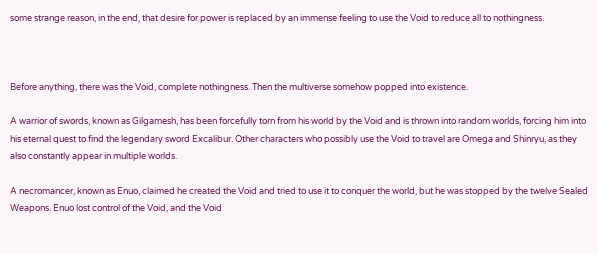some strange reason, in the end, that desire for power is replaced by an immense feeling to use the Void to reduce all to nothingness.



Before anything, there was the Void, complete nothingness. Then the multiverse somehow popped into existence.

A warrior of swords, known as Gilgamesh, has been forcefully torn from his world by the Void and is thrown into random worlds, forcing him into his eternal quest to find the legendary sword Excalibur. Other characters who possibly use the Void to travel are Omega and Shinryu, as they also constantly appear in multiple worlds.

A necromancer, known as Enuo, claimed he created the Void and tried to use it to conquer the world, but he was stopped by the twelve Sealed Weapons. Enuo lost control of the Void, and the Void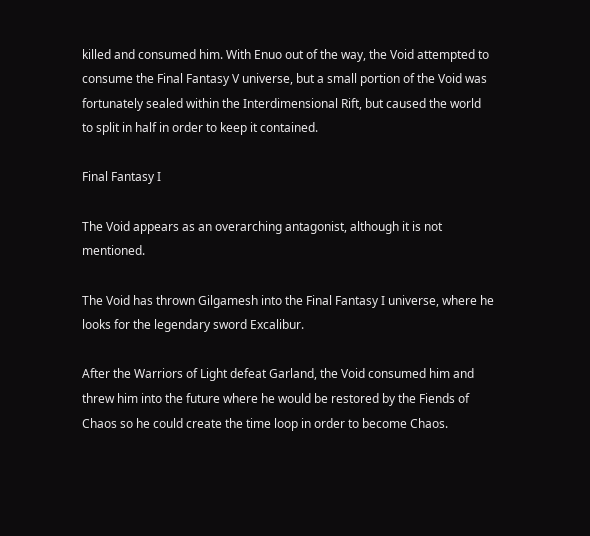killed and consumed him. With Enuo out of the way, the Void attempted to consume the Final Fantasy V universe, but a small portion of the Void was fortunately sealed within the Interdimensional Rift, but caused the world to split in half in order to keep it contained.

Final Fantasy I

The Void appears as an overarching antagonist, although it is not mentioned.

The Void has thrown Gilgamesh into the Final Fantasy I universe, where he looks for the legendary sword Excalibur.

After the Warriors of Light defeat Garland, the Void consumed him and threw him into the future where he would be restored by the Fiends of Chaos so he could create the time loop in order to become Chaos.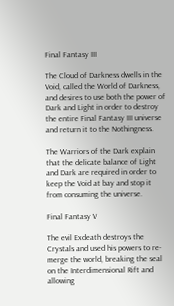Final Fantasy III

The Cloud of Darkness dwells in the Void, called the World of Darkness, and desires to use both the power of Dark and Light in order to destroy the entire Final Fantasy III universe and return it to the Nothingness.

The Warriors of the Dark explain that the delicate balance of Light and Dark are required in order to keep the Void at bay and stop it from consuming the universe.

Final Fantasy V

The evil Exdeath destroys the Crystals and used his powers to re-merge the world, breaking the seal on the Interdimensional Rift and allowing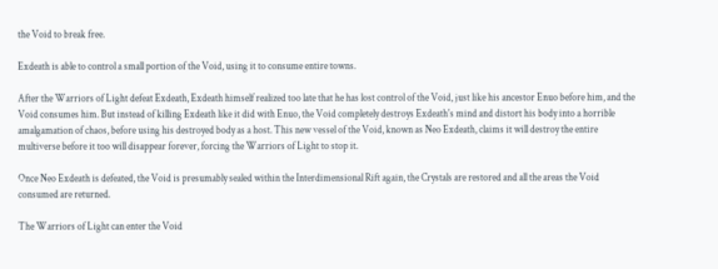the Void to break free.

Exdeath is able to control a small portion of the Void, using it to consume entire towns.

After the Warriors of Light defeat Exdeath, Exdeath himself realized too late that he has lost control of the Void, just like his ancestor Enuo before him, and the Void consumes him. But instead of killing Exdeath like it did with Enuo, the Void completely destroys Exdeath's mind and distort his body into a horrible amalgamation of chaos, before using his destroyed body as a host. This new vessel of the Void, known as Neo Exdeath, claims it will destroy the entire multiverse before it too will disappear forever, forcing the Warriors of Light to stop it.

Once Neo Exdeath is defeated, the Void is presumably sealed within the Interdimensional Rift again, the Crystals are restored and all the areas the Void consumed are returned.

The Warriors of Light can enter the Void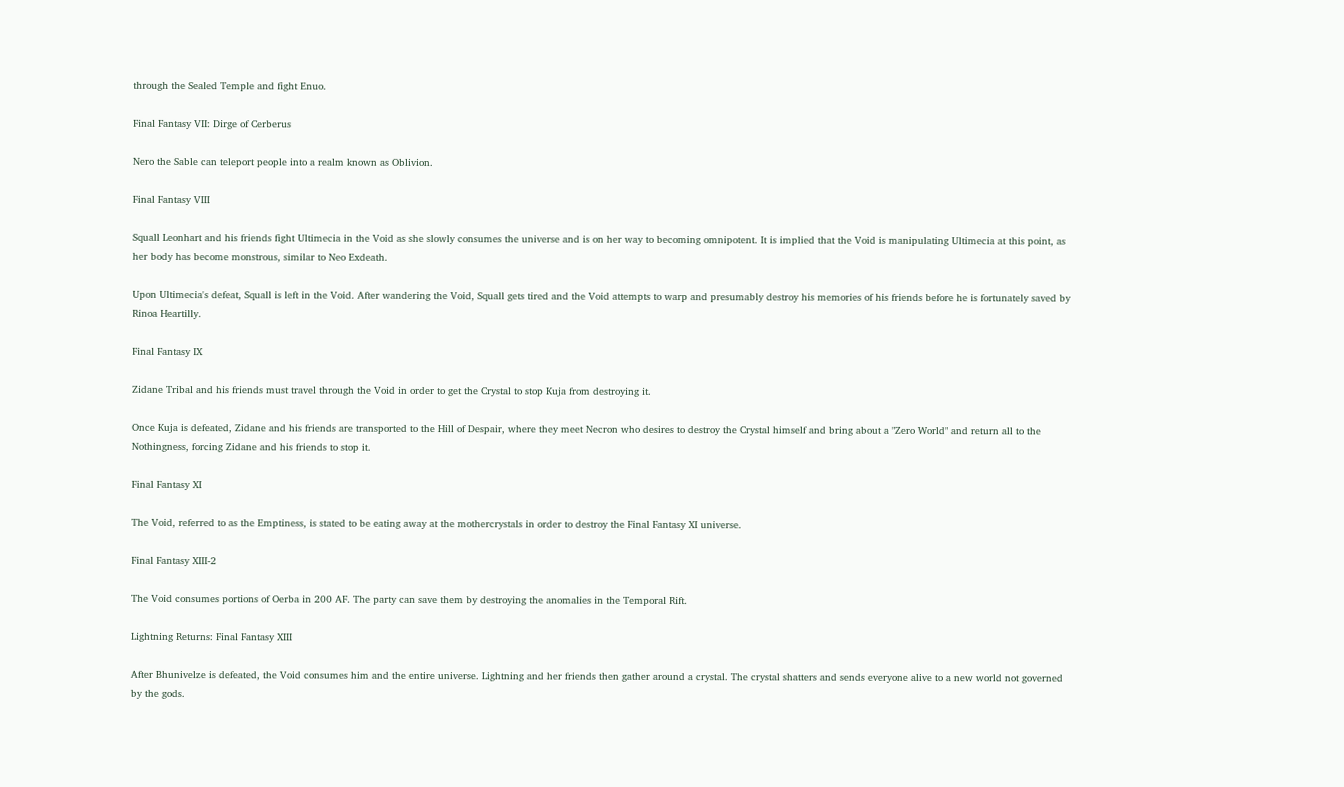through the Sealed Temple and fight Enuo.

Final Fantasy VII: Dirge of Cerberus

Nero the Sable can teleport people into a realm known as Oblivion.

Final Fantasy VIII

Squall Leonhart and his friends fight Ultimecia in the Void as she slowly consumes the universe and is on her way to becoming omnipotent. It is implied that the Void is manipulating Ultimecia at this point, as her body has become monstrous, similar to Neo Exdeath.

Upon Ultimecia's defeat, Squall is left in the Void. After wandering the Void, Squall gets tired and the Void attempts to warp and presumably destroy his memories of his friends before he is fortunately saved by Rinoa Heartilly.

Final Fantasy IX

Zidane Tribal and his friends must travel through the Void in order to get the Crystal to stop Kuja from destroying it.

Once Kuja is defeated, Zidane and his friends are transported to the Hill of Despair, where they meet Necron who desires to destroy the Crystal himself and bring about a "Zero World" and return all to the Nothingness, forcing Zidane and his friends to stop it.

Final Fantasy XI

The Void, referred to as the Emptiness, is stated to be eating away at the mothercrystals in order to destroy the Final Fantasy XI universe.

Final Fantasy XIII-2

The Void consumes portions of Oerba in 200 AF. The party can save them by destroying the anomalies in the Temporal Rift.

Lightning Returns: Final Fantasy XIII

After Bhunivelze is defeated, the Void consumes him and the entire universe. Lightning and her friends then gather around a crystal. The crystal shatters and sends everyone alive to a new world not governed by the gods.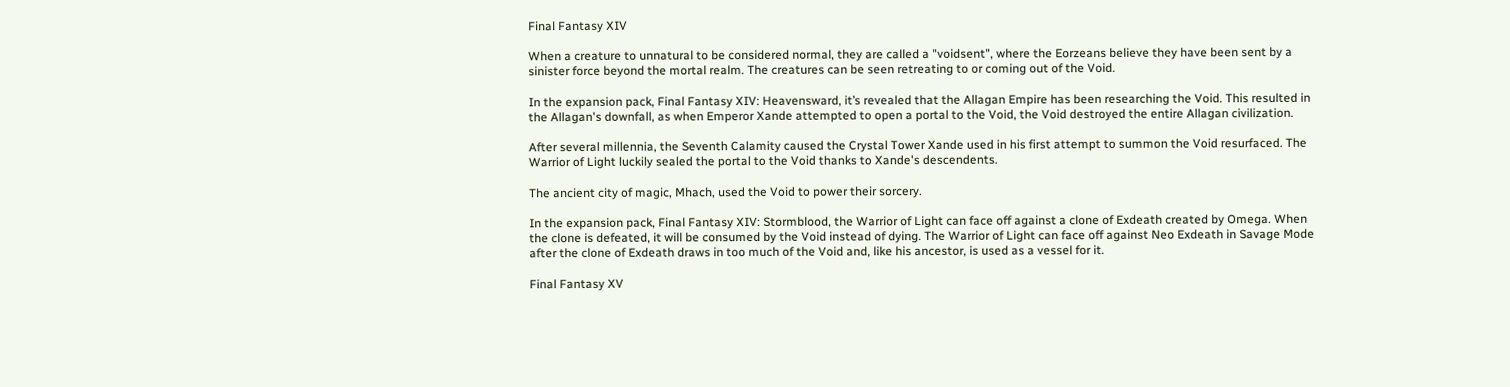Final Fantasy XIV

When a creature to unnatural to be considered normal, they are called a "voidsent", where the Eorzeans believe they have been sent by a sinister force beyond the mortal realm. The creatures can be seen retreating to or coming out of the Void.

In the expansion pack, Final Fantasy XIV: Heavensward, it’s revealed that the Allagan Empire has been researching the Void. This resulted in the Allagan's downfall, as when Emperor Xande attempted to open a portal to the Void, the Void destroyed the entire Allagan civilization.

After several millennia, the Seventh Calamity caused the Crystal Tower Xande used in his first attempt to summon the Void resurfaced. The Warrior of Light luckily sealed the portal to the Void thanks to Xande's descendents.

The ancient city of magic, Mhach, used the Void to power their sorcery.

In the expansion pack, Final Fantasy XIV: Stormblood, the Warrior of Light can face off against a clone of Exdeath created by Omega. When the clone is defeated, it will be consumed by the Void instead of dying. The Warrior of Light can face off against Neo Exdeath in Savage Mode after the clone of Exdeath draws in too much of the Void and, like his ancestor, is used as a vessel for it.

Final Fantasy XV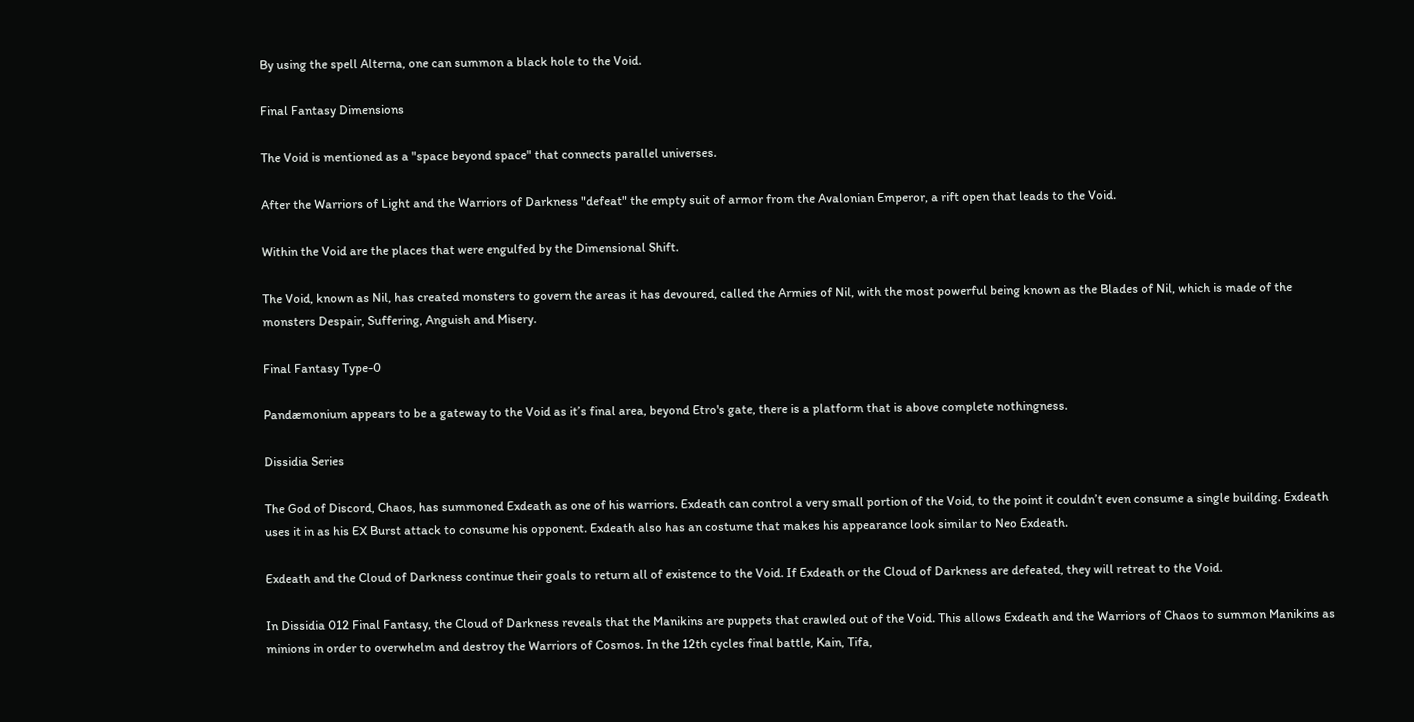By using the spell Alterna, one can summon a black hole to the Void.

Final Fantasy Dimensions

The Void is mentioned as a "space beyond space" that connects parallel universes.

After the Warriors of Light and the Warriors of Darkness "defeat" the empty suit of armor from the Avalonian Emperor, a rift open that leads to the Void.

Within the Void are the places that were engulfed by the Dimensional Shift.

The Void, known as Nil, has created monsters to govern the areas it has devoured, called the Armies of Nil, with the most powerful being known as the Blades of Nil, which is made of the monsters Despair, Suffering, Anguish and Misery.

Final Fantasy Type-0

Pandæmonium appears to be a gateway to the Void as it’s final area, beyond Etro's gate, there is a platform that is above complete nothingness.

Dissidia Series

The God of Discord, Chaos, has summoned Exdeath as one of his warriors. Exdeath can control a very small portion of the Void, to the point it couldn’t even consume a single building. Exdeath uses it in as his EX Burst attack to consume his opponent. Exdeath also has an costume that makes his appearance look similar to Neo Exdeath.

Exdeath and the Cloud of Darkness continue their goals to return all of existence to the Void. If Exdeath or the Cloud of Darkness are defeated, they will retreat to the Void.

In Dissidia 012 Final Fantasy, the Cloud of Darkness reveals that the Manikins are puppets that crawled out of the Void. This allows Exdeath and the Warriors of Chaos to summon Manikins as minions in order to overwhelm and destroy the Warriors of Cosmos. In the 12th cycles final battle, Kain, Tifa,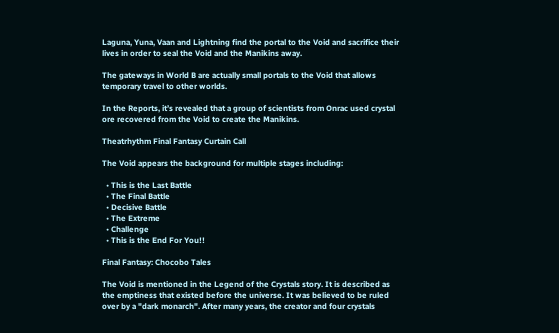Laguna, Yuna, Vaan and Lightning find the portal to the Void and sacrifice their lives in order to seal the Void and the Manikins away.

The gateways in World B are actually small portals to the Void that allows temporary travel to other worlds.

In the Reports, it’s revealed that a group of scientists from Onrac used crystal ore recovered from the Void to create the Manikins.

Theatrhythm Final Fantasy Curtain Call

The Void appears the background for multiple stages including:

  • This is the Last Battle
  • The Final Battle
  • Decisive Battle
  • The Extreme
  • Challenge
  • This is the End For You!!

Final Fantasy: Chocobo Tales

The Void is mentioned in the Legend of the Crystals story. It is described as the emptiness that existed before the universe. It was believed to be ruled over by a "dark monarch". After many years, the creator and four crystals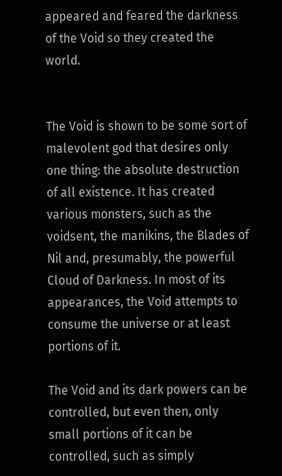appeared and feared the darkness of the Void so they created the world.


The Void is shown to be some sort of malevolent god that desires only one thing: the absolute destruction of all existence. It has created various monsters, such as the voidsent, the manikins, the Blades of Nil and, presumably, the powerful Cloud of Darkness. In most of its appearances, the Void attempts to consume the universe or at least portions of it.

The Void and its dark powers can be controlled, but even then, only small portions of it can be controlled, such as simply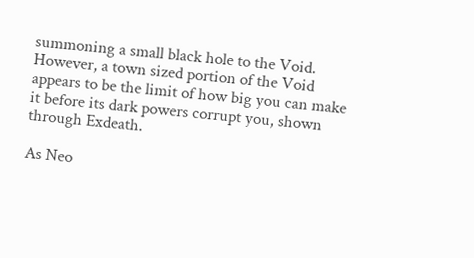summoning a small black hole to the Void. However, a town sized portion of the Void appears to be the limit of how big you can make it before its dark powers corrupt you, shown through Exdeath.

As Neo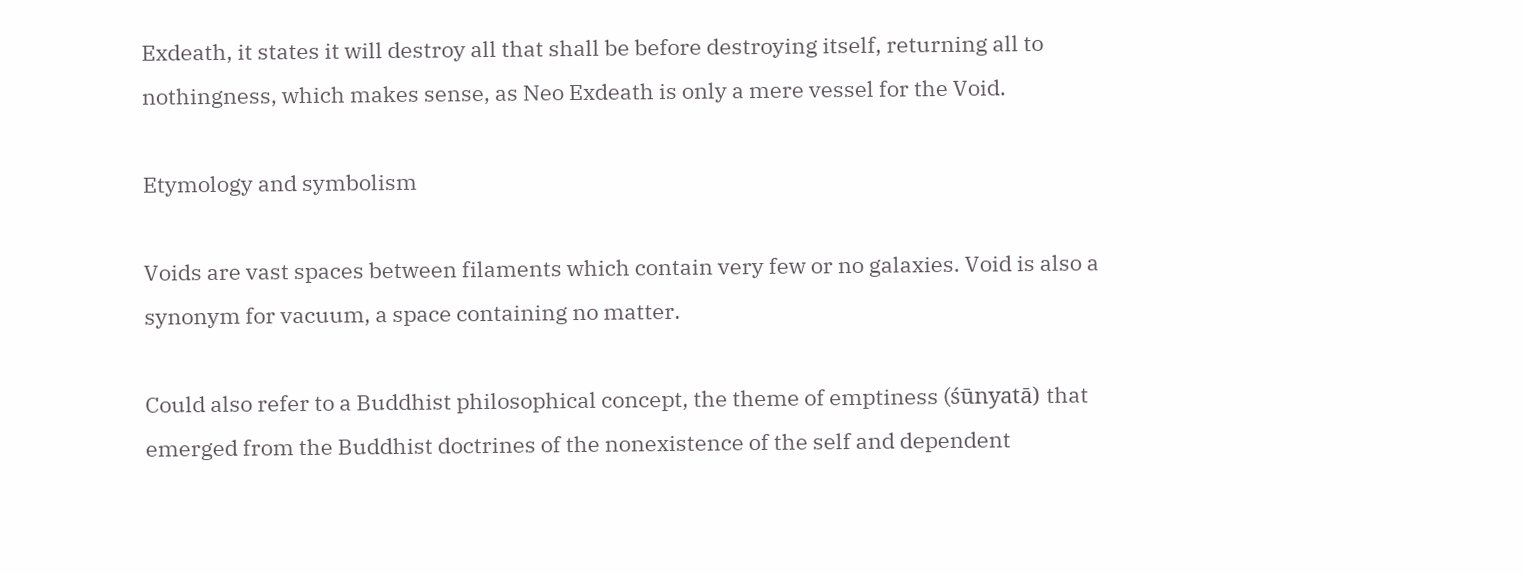Exdeath, it states it will destroy all that shall be before destroying itself, returning all to nothingness, which makes sense, as Neo Exdeath is only a mere vessel for the Void.

Etymology and symbolism

Voids are vast spaces between filaments which contain very few or no galaxies. Void is also a synonym for vacuum, a space containing no matter.

Could also refer to a Buddhist philosophical concept, the theme of emptiness (śūnyatā) that emerged from the Buddhist doctrines of the nonexistence of the self and dependent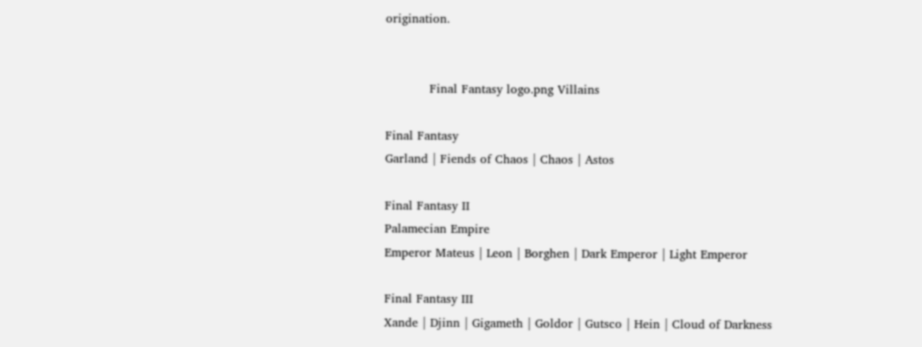origination.


           Final Fantasy logo.png Villains

Final Fantasy
Garland | Fiends of Chaos | Chaos | Astos

Final Fantasy II
Palamecian Empire
Emperor Mateus | Leon | Borghen | Dark Emperor | Light Emperor

Final Fantasy III
Xande | Djinn | Gigameth | Goldor | Gutsco | Hein | Cloud of Darkness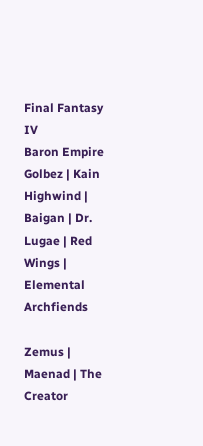Final Fantasy IV
Baron Empire
Golbez | Kain Highwind | Baigan | Dr. Lugae | Red Wings | Elemental Archfiends

Zemus | Maenad | The Creator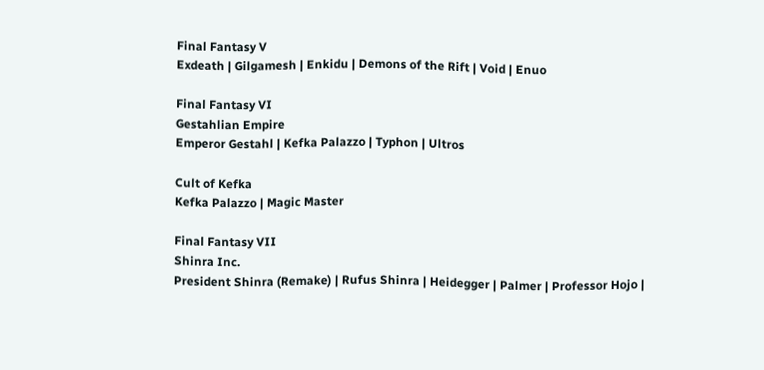Final Fantasy V
Exdeath | Gilgamesh | Enkidu | Demons of the Rift | Void | Enuo

Final Fantasy VI
Gestahlian Empire
Emperor Gestahl | Kefka Palazzo | Typhon | Ultros

Cult of Kefka
Kefka Palazzo | Magic Master

Final Fantasy VII
Shinra Inc.
President Shinra (Remake) | Rufus Shinra | Heidegger | Palmer | Professor Hojo |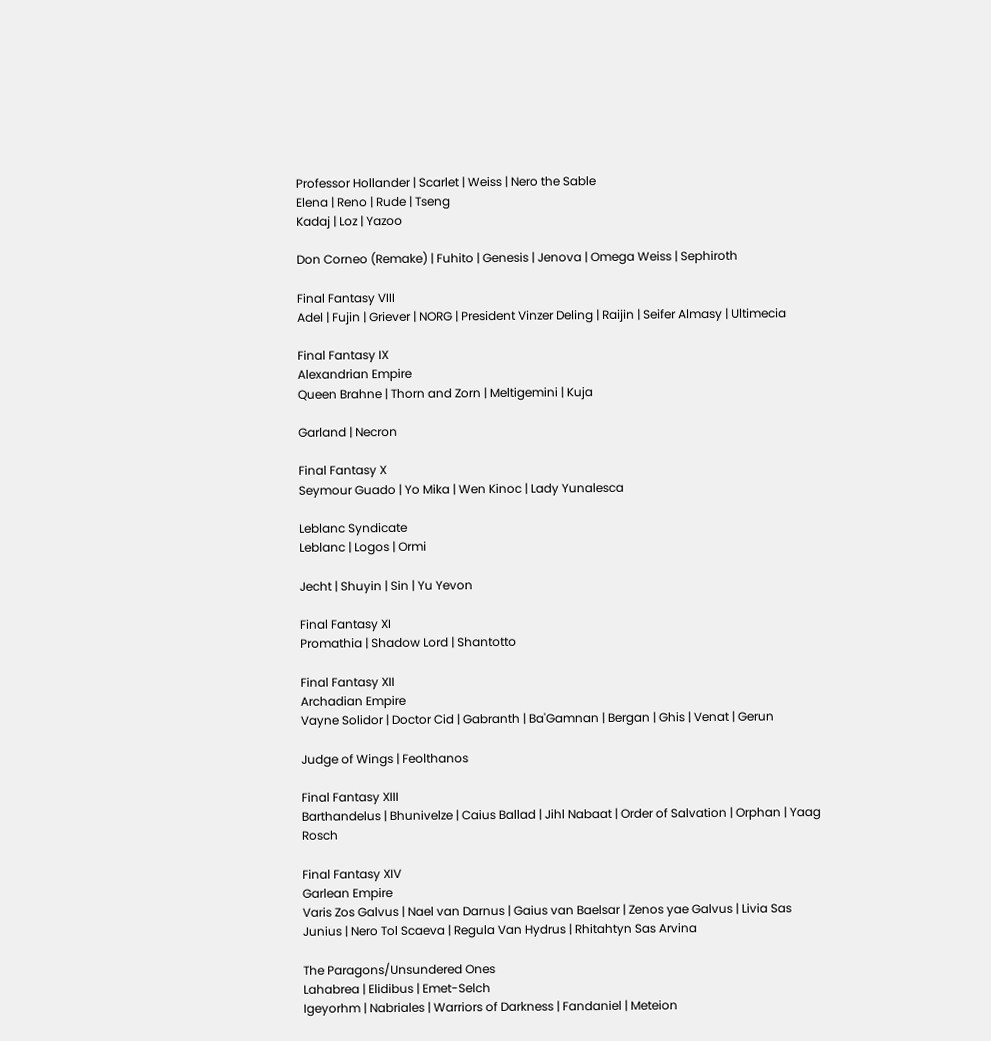Professor Hollander | Scarlet | Weiss | Nero the Sable
Elena | Reno | Rude | Tseng
Kadaj | Loz | Yazoo

Don Corneo (Remake) | Fuhito | Genesis | Jenova | Omega Weiss | Sephiroth

Final Fantasy VIII
Adel | Fujin | Griever | NORG | President Vinzer Deling | Raijin | Seifer Almasy | Ultimecia

Final Fantasy IX
Alexandrian Empire
Queen Brahne | Thorn and Zorn | Meltigemini | Kuja

Garland | Necron

Final Fantasy X
Seymour Guado | Yo Mika | Wen Kinoc | Lady Yunalesca

Leblanc Syndicate
Leblanc | Logos | Ormi

Jecht | Shuyin | Sin | Yu Yevon

Final Fantasy XI
Promathia | Shadow Lord | Shantotto

Final Fantasy XII
Archadian Empire
Vayne Solidor | Doctor Cid | Gabranth | Ba'Gamnan | Bergan | Ghis | Venat | Gerun

Judge of Wings | Feolthanos

Final Fantasy XIII
Barthandelus | Bhunivelze | Caius Ballad | Jihl Nabaat | Order of Salvation | Orphan | Yaag Rosch

Final Fantasy XIV
Garlean Empire
Varis Zos Galvus | Nael van Darnus | Gaius van Baelsar | Zenos yae Galvus | Livia Sas Junius | Nero Tol Scaeva | Regula Van Hydrus | Rhitahtyn Sas Arvina

The Paragons/Unsundered Ones
Lahabrea | Elidibus | Emet-Selch
Igeyorhm | Nabriales | Warriors of Darkness | Fandaniel | Meteion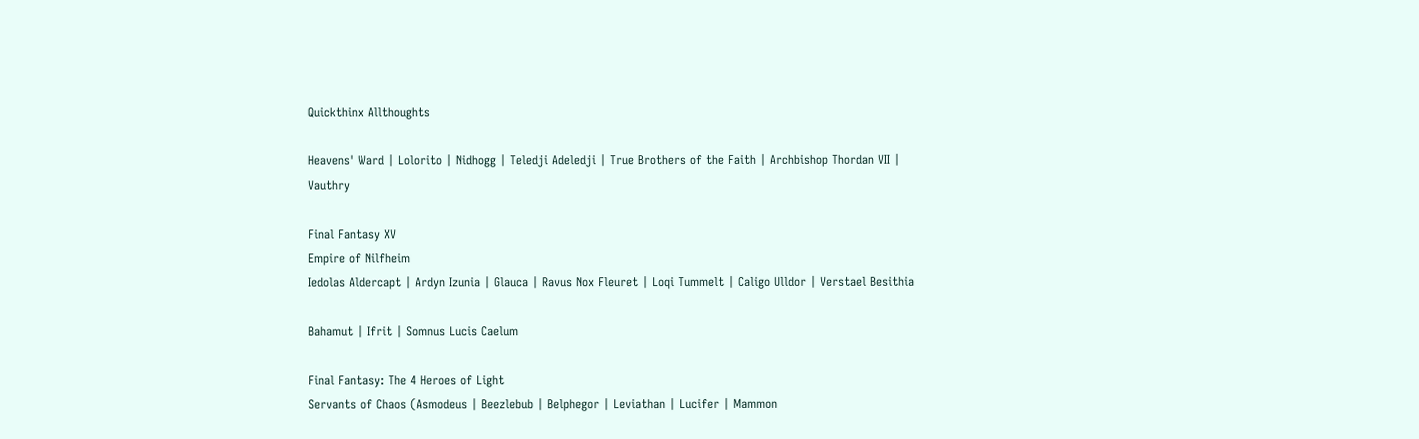Quickthinx Allthoughts

Heavens' Ward | Lolorito | Nidhogg | Teledji Adeledji | True Brothers of the Faith | Archbishop Thordan VII | Vauthry

Final Fantasy XV
Empire of Nilfheim
Iedolas Aldercapt | Ardyn Izunia | Glauca | Ravus Nox Fleuret | Loqi Tummelt | Caligo Ulldor | Verstael Besithia

Bahamut | Ifrit | Somnus Lucis Caelum

Final Fantasy: The 4 Heroes of Light
Servants of Chaos (Asmodeus | Beezlebub | Belphegor | Leviathan | Lucifer | Mammon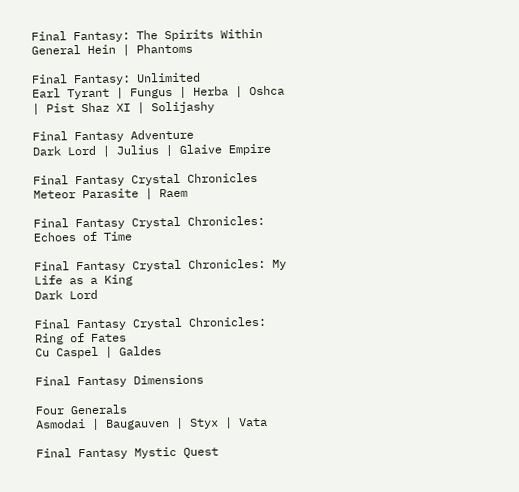Final Fantasy: The Spirits Within
General Hein | Phantoms

Final Fantasy: Unlimited
Earl Tyrant | Fungus | Herba | Oshca | Pist Shaz XI | Solijashy

Final Fantasy Adventure
Dark Lord | Julius | Glaive Empire

Final Fantasy Crystal Chronicles
Meteor Parasite | Raem

Final Fantasy Crystal Chronicles: Echoes of Time

Final Fantasy Crystal Chronicles: My Life as a King
Dark Lord

Final Fantasy Crystal Chronicles: Ring of Fates
Cu Caspel | Galdes

Final Fantasy Dimensions

Four Generals
Asmodai | Baugauven | Styx | Vata

Final Fantasy Mystic Quest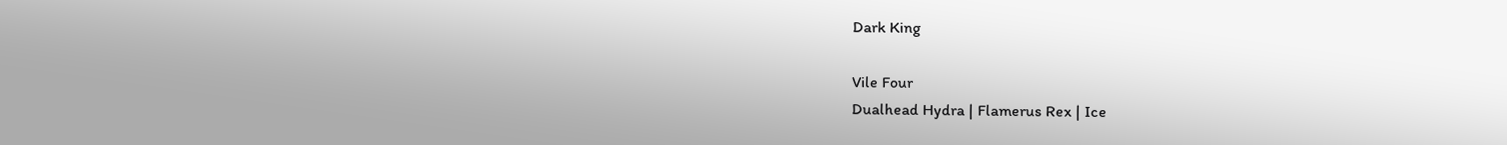Dark King

Vile Four
Dualhead Hydra | Flamerus Rex | Ice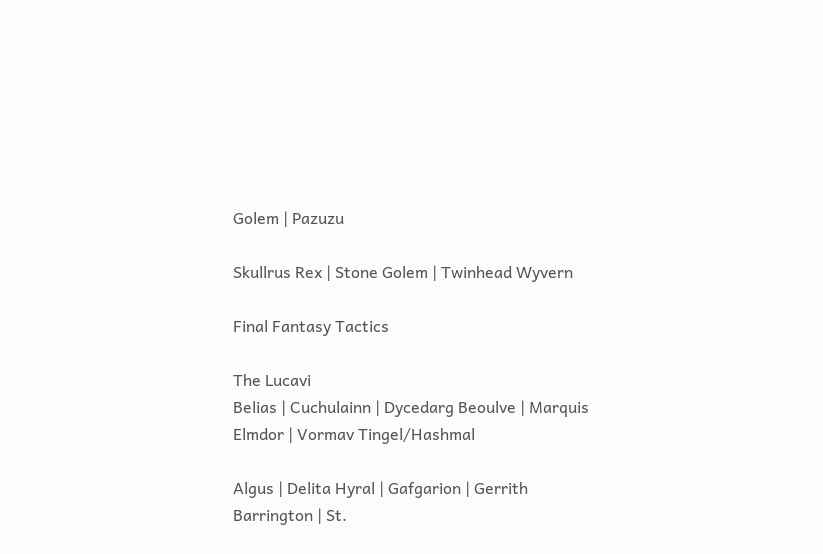Golem | Pazuzu

Skullrus Rex | Stone Golem | Twinhead Wyvern

Final Fantasy Tactics

The Lucavi
Belias | Cuchulainn | Dycedarg Beoulve | Marquis Elmdor | Vormav Tingel/Hashmal

Algus | Delita Hyral | Gafgarion | Gerrith Barrington | St.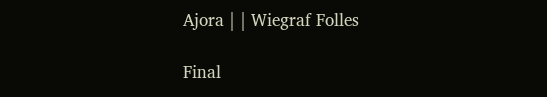Ajora | | Wiegraf Folles

Final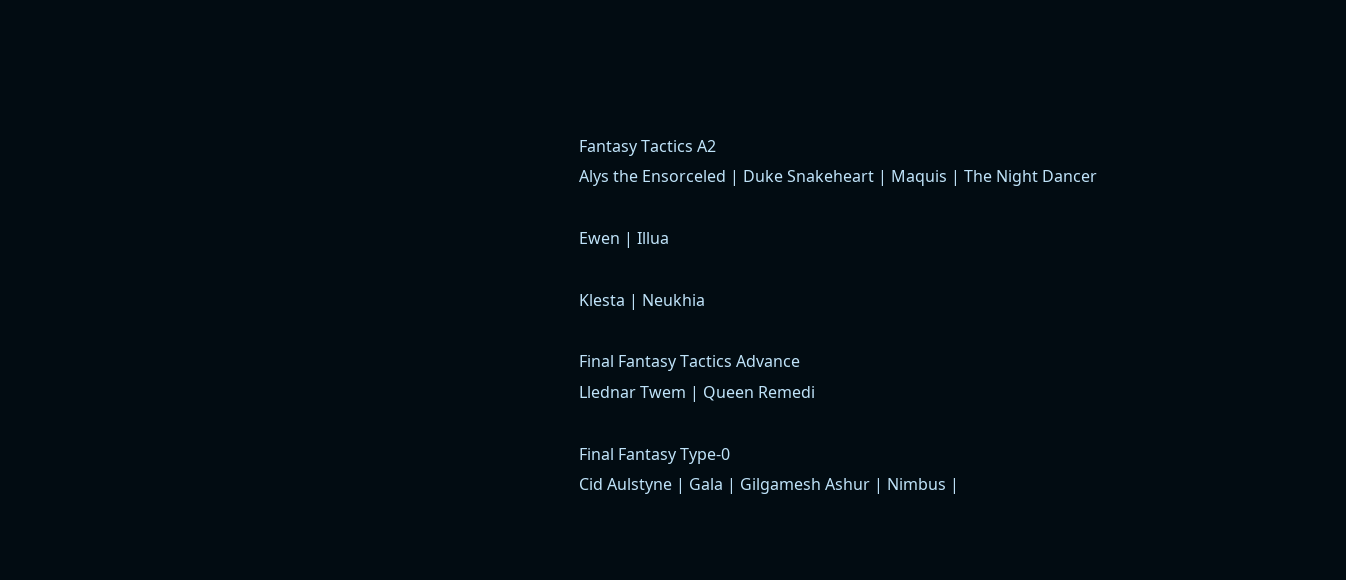Fantasy Tactics A2
Alys the Ensorceled | Duke Snakeheart | Maquis | The Night Dancer

Ewen | Illua

Klesta | Neukhia

Final Fantasy Tactics Advance
Llednar Twem | Queen Remedi

Final Fantasy Type-0
Cid Aulstyne | Gala | Gilgamesh Ashur | Nimbus |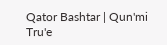Qator Bashtar | Qun'mi Tru'e